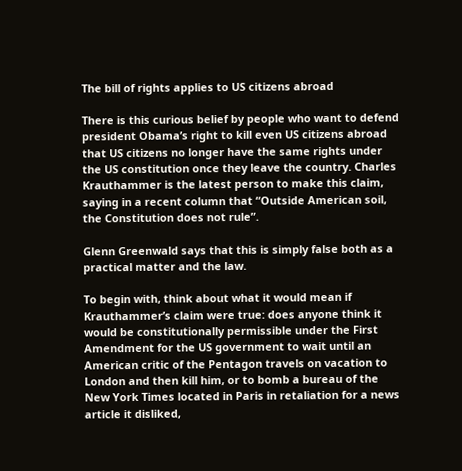The bill of rights applies to US citizens abroad

There is this curious belief by people who want to defend president Obama’s right to kill even US citizens abroad that US citizens no longer have the same rights under the US constitution once they leave the country. Charles Krauthammer is the latest person to make this claim, saying in a recent column that “Outside American soil, the Constitution does not rule”.

Glenn Greenwald says that this is simply false both as a practical matter and the law.

To begin with, think about what it would mean if Krauthammer’s claim were true: does anyone think it would be constitutionally permissible under the First Amendment for the US government to wait until an American critic of the Pentagon travels on vacation to London and then kill him, or to bomb a bureau of the New York Times located in Paris in retaliation for a news article it disliked,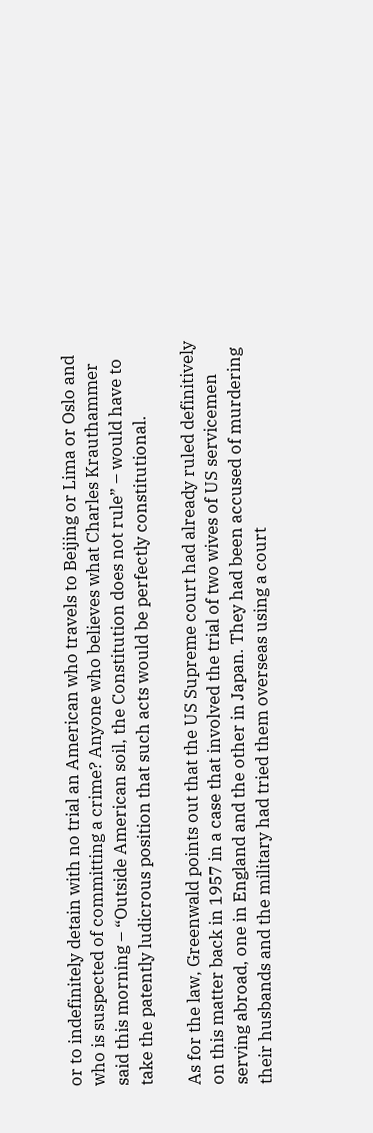or to indefinitely detain with no trial an American who travels to Beijing or Lima or Oslo and who is suspected of committing a crime? Anyone who believes what Charles Krauthammer said this morning – “Outside American soil, the Constitution does not rule” – would have to take the patently ludicrous position that such acts would be perfectly constitutional.

As for the law, Greenwald points out that the US Supreme court had already ruled definitively on this matter back in 1957 in a case that involved the trial of two wives of US servicemen serving abroad, one in England and the other in Japan. They had been accused of murdering their husbands and the military had tried them overseas using a court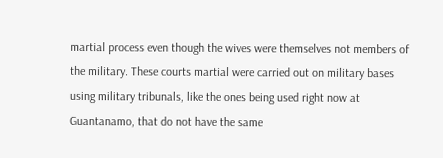martial process even though the wives were themselves not members of the military. These courts martial were carried out on military bases using military tribunals, like the ones being used right now at Guantanamo, that do not have the same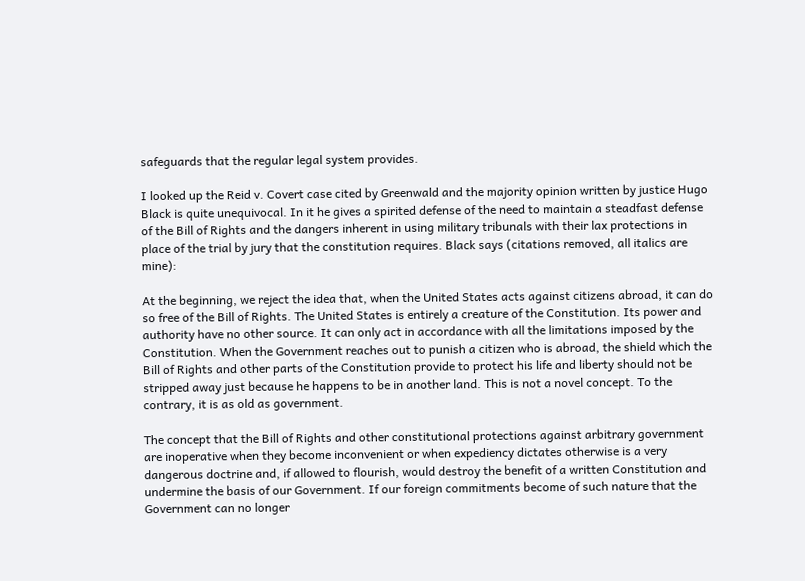safeguards that the regular legal system provides.

I looked up the Reid v. Covert case cited by Greenwald and the majority opinion written by justice Hugo Black is quite unequivocal. In it he gives a spirited defense of the need to maintain a steadfast defense of the Bill of Rights and the dangers inherent in using military tribunals with their lax protections in place of the trial by jury that the constitution requires. Black says (citations removed, all italics are mine):

At the beginning, we reject the idea that, when the United States acts against citizens abroad, it can do so free of the Bill of Rights. The United States is entirely a creature of the Constitution. Its power and authority have no other source. It can only act in accordance with all the limitations imposed by the Constitution. When the Government reaches out to punish a citizen who is abroad, the shield which the Bill of Rights and other parts of the Constitution provide to protect his life and liberty should not be stripped away just because he happens to be in another land. This is not a novel concept. To the contrary, it is as old as government.

The concept that the Bill of Rights and other constitutional protections against arbitrary government are inoperative when they become inconvenient or when expediency dictates otherwise is a very dangerous doctrine and, if allowed to flourish, would destroy the benefit of a written Constitution and undermine the basis of our Government. If our foreign commitments become of such nature that the Government can no longer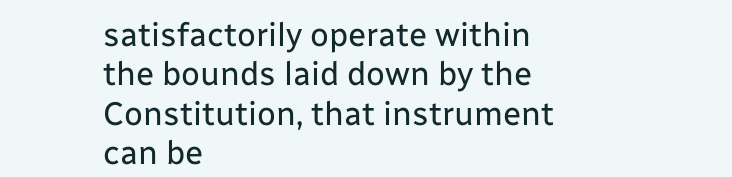satisfactorily operate within the bounds laid down by the Constitution, that instrument can be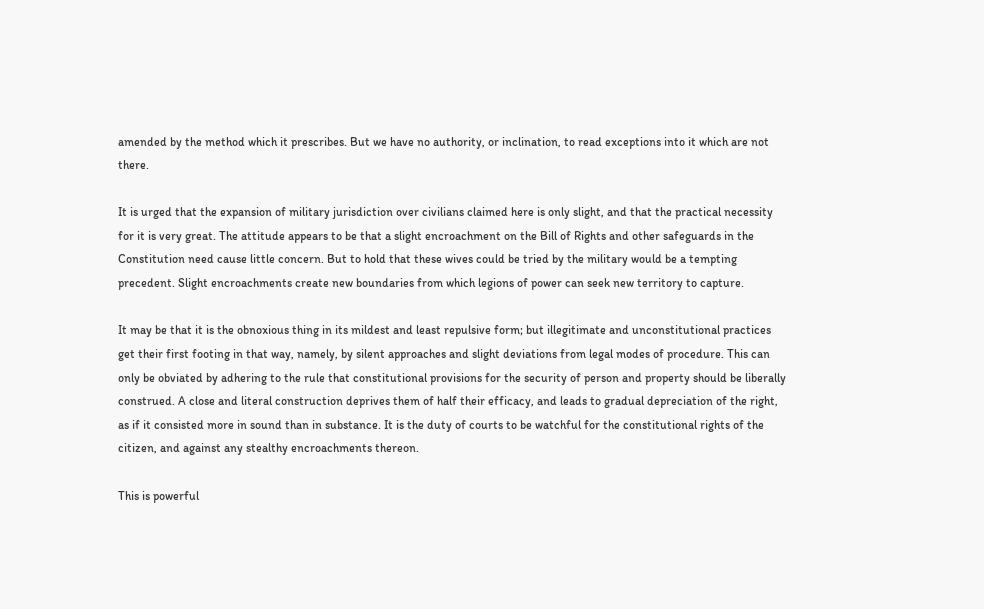amended by the method which it prescribes. But we have no authority, or inclination, to read exceptions into it which are not there.

It is urged that the expansion of military jurisdiction over civilians claimed here is only slight, and that the practical necessity for it is very great. The attitude appears to be that a slight encroachment on the Bill of Rights and other safeguards in the Constitution need cause little concern. But to hold that these wives could be tried by the military would be a tempting precedent. Slight encroachments create new boundaries from which legions of power can seek new territory to capture.

It may be that it is the obnoxious thing in its mildest and least repulsive form; but illegitimate and unconstitutional practices get their first footing in that way, namely, by silent approaches and slight deviations from legal modes of procedure. This can only be obviated by adhering to the rule that constitutional provisions for the security of person and property should be liberally construed. A close and literal construction deprives them of half their efficacy, and leads to gradual depreciation of the right, as if it consisted more in sound than in substance. It is the duty of courts to be watchful for the constitutional rights of the citizen, and against any stealthy encroachments thereon.

This is powerful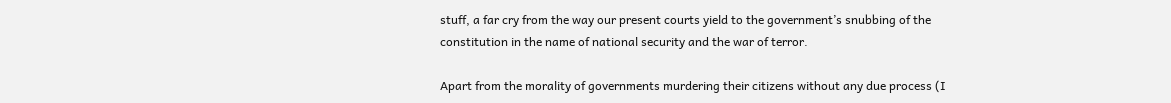stuff, a far cry from the way our present courts yield to the government’s snubbing of the constitution in the name of national security and the war of terror.

Apart from the morality of governments murdering their citizens without any due process (I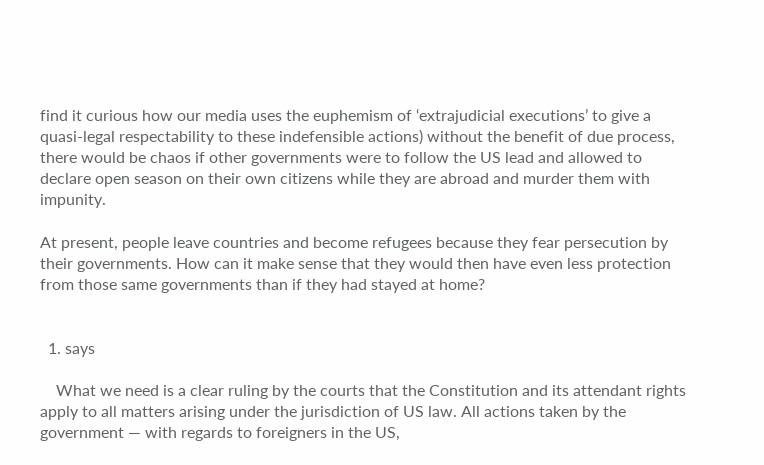find it curious how our media uses the euphemism of ‘extrajudicial executions’ to give a quasi-legal respectability to these indefensible actions) without the benefit of due process, there would be chaos if other governments were to follow the US lead and allowed to declare open season on their own citizens while they are abroad and murder them with impunity.

At present, people leave countries and become refugees because they fear persecution by their governments. How can it make sense that they would then have even less protection from those same governments than if they had stayed at home?


  1. says

    What we need is a clear ruling by the courts that the Constitution and its attendant rights apply to all matters arising under the jurisdiction of US law. All actions taken by the government — with regards to foreigners in the US,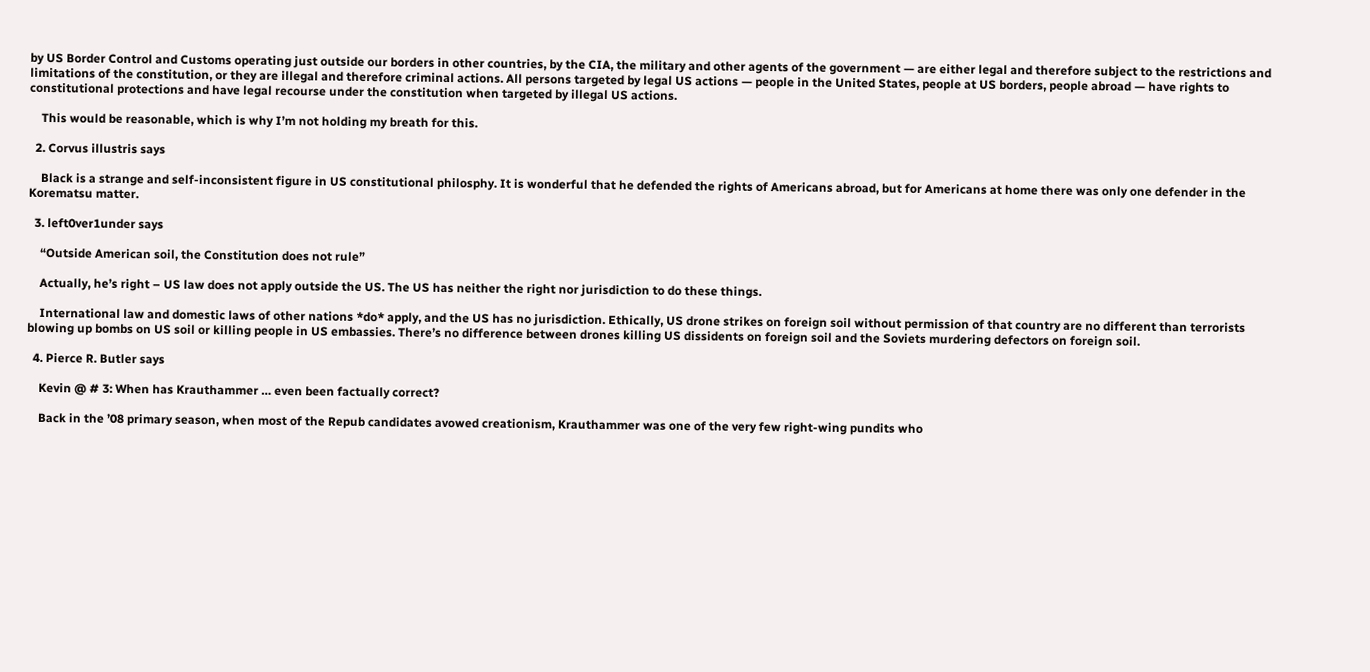by US Border Control and Customs operating just outside our borders in other countries, by the CIA, the military and other agents of the government — are either legal and therefore subject to the restrictions and limitations of the constitution, or they are illegal and therefore criminal actions. All persons targeted by legal US actions — people in the United States, people at US borders, people abroad — have rights to constitutional protections and have legal recourse under the constitution when targeted by illegal US actions.

    This would be reasonable, which is why I’m not holding my breath for this.

  2. Corvus illustris says

    Black is a strange and self-inconsistent figure in US constitutional philosphy. It is wonderful that he defended the rights of Americans abroad, but for Americans at home there was only one defender in the Korematsu matter.

  3. left0ver1under says

    “Outside American soil, the Constitution does not rule”

    Actually, he’s right – US law does not apply outside the US. The US has neither the right nor jurisdiction to do these things.

    International law and domestic laws of other nations *do* apply, and the US has no jurisdiction. Ethically, US drone strikes on foreign soil without permission of that country are no different than terrorists blowing up bombs on US soil or killing people in US embassies. There’s no difference between drones killing US dissidents on foreign soil and the Soviets murdering defectors on foreign soil.

  4. Pierce R. Butler says

    Kevin @ # 3: When has Krauthammer … even been factually correct?

    Back in the ’08 primary season, when most of the Repub candidates avowed creationism, Krauthammer was one of the very few right-wing pundits who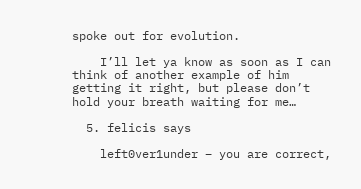spoke out for evolution.

    I’ll let ya know as soon as I can think of another example of him getting it right, but please don’t hold your breath waiting for me…

  5. felicis says

    left0ver1under – you are correct,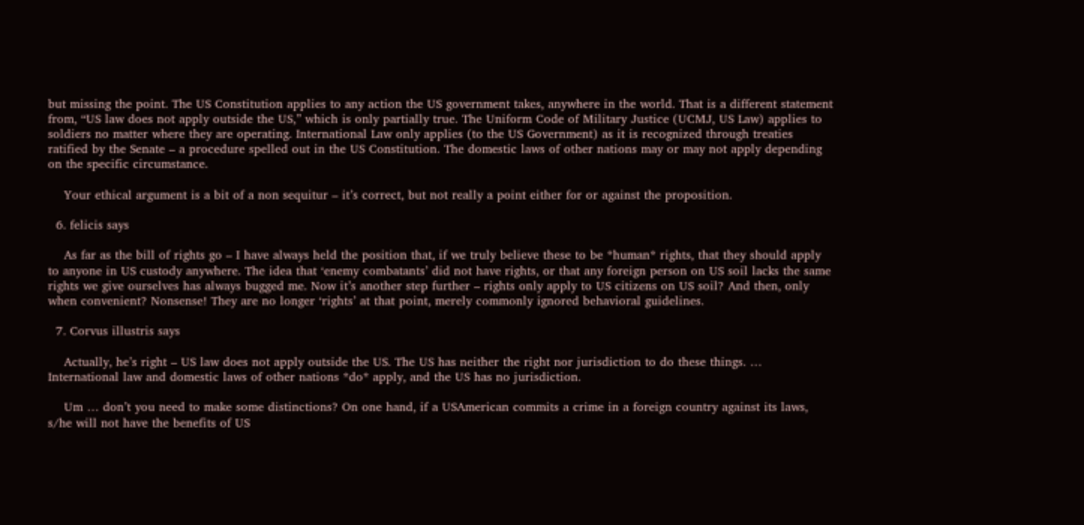but missing the point. The US Constitution applies to any action the US government takes, anywhere in the world. That is a different statement from, “US law does not apply outside the US,” which is only partially true. The Uniform Code of Military Justice (UCMJ, US Law) applies to soldiers no matter where they are operating. International Law only applies (to the US Government) as it is recognized through treaties ratified by the Senate – a procedure spelled out in the US Constitution. The domestic laws of other nations may or may not apply depending on the specific circumstance.

    Your ethical argument is a bit of a non sequitur – it’s correct, but not really a point either for or against the proposition.

  6. felicis says

    As far as the bill of rights go – I have always held the position that, if we truly believe these to be *human* rights, that they should apply to anyone in US custody anywhere. The idea that ‘enemy combatants’ did not have rights, or that any foreign person on US soil lacks the same rights we give ourselves has always bugged me. Now it’s another step further – rights only apply to US citizens on US soil? And then, only when convenient? Nonsense! They are no longer ‘rights’ at that point, merely commonly ignored behavioral guidelines.

  7. Corvus illustris says

    Actually, he’s right – US law does not apply outside the US. The US has neither the right nor jurisdiction to do these things. … International law and domestic laws of other nations *do* apply, and the US has no jurisdiction.

    Um … don’t you need to make some distinctions? On one hand, if a USAmerican commits a crime in a foreign country against its laws, s/he will not have the benefits of US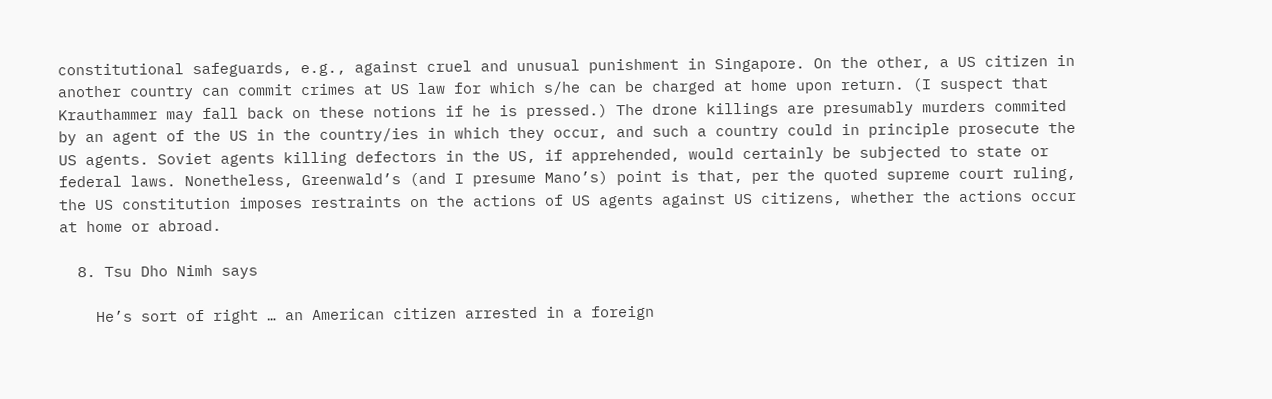constitutional safeguards, e.g., against cruel and unusual punishment in Singapore. On the other, a US citizen in another country can commit crimes at US law for which s/he can be charged at home upon return. (I suspect that Krauthammer may fall back on these notions if he is pressed.) The drone killings are presumably murders commited by an agent of the US in the country/ies in which they occur, and such a country could in principle prosecute the US agents. Soviet agents killing defectors in the US, if apprehended, would certainly be subjected to state or federal laws. Nonetheless, Greenwald’s (and I presume Mano’s) point is that, per the quoted supreme court ruling, the US constitution imposes restraints on the actions of US agents against US citizens, whether the actions occur at home or abroad.

  8. Tsu Dho Nimh says

    He’s sort of right … an American citizen arrested in a foreign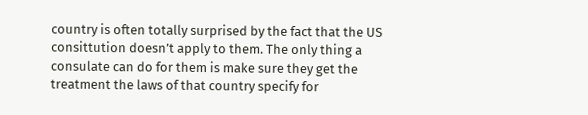country is often totally surprised by the fact that the US consittution doesn’t apply to them. The only thing a consulate can do for them is make sure they get the treatment the laws of that country specify for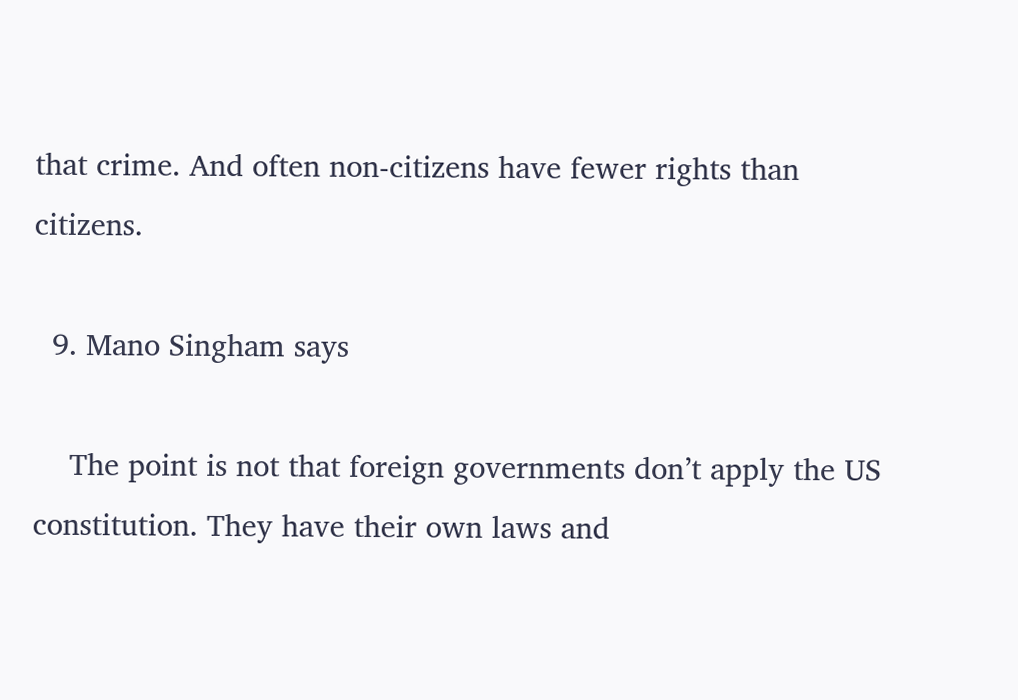that crime. And often non-citizens have fewer rights than citizens.

  9. Mano Singham says

    The point is not that foreign governments don’t apply the US constitution. They have their own laws and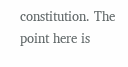constitution. The point here is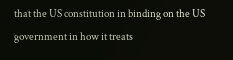that the US constitution in binding on the US government in how it treats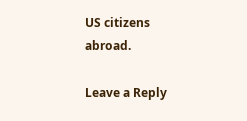US citizens abroad.

Leave a Reply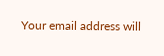Your email address will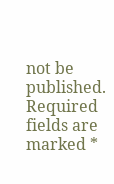not be published. Required fields are marked *